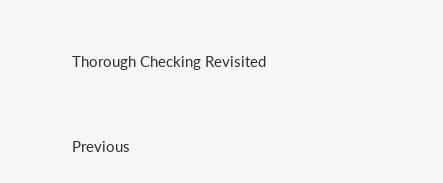Thorough Checking Revisited


Previous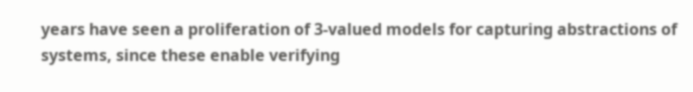years have seen a proliferation of 3-valued models for capturing abstractions of systems, since these enable verifying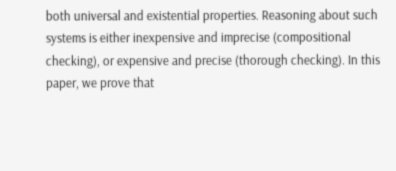both universal and existential properties. Reasoning about such systems is either inexpensive and imprecise (compositional checking), or expensive and precise (thorough checking). In this paper, we prove that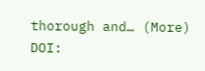thorough and… (More)
DOI: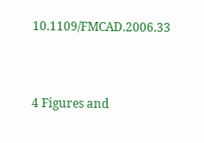10.1109/FMCAD.2006.33


4 Figures and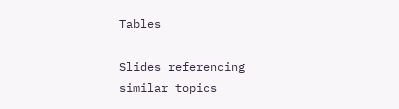Tables

Slides referencing similar topics